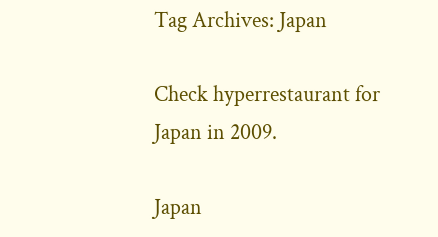Tag Archives: Japan

Check hyperrestaurant for Japan in 2009.

Japan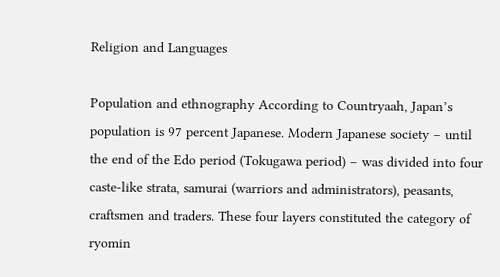Religion and Languages

Population and ethnography According to Countryaah, Japan’s population is 97 percent Japanese. Modern Japanese society – until the end of the Edo period (Tokugawa period) – was divided into four caste-like strata, samurai (warriors and administrators), peasants, craftsmen and traders. These four layers constituted the category of ryomin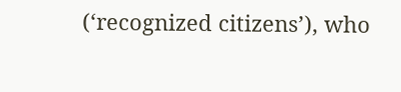(‘recognized citizens’), who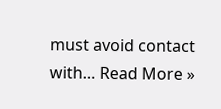must avoid contact with… Read More »